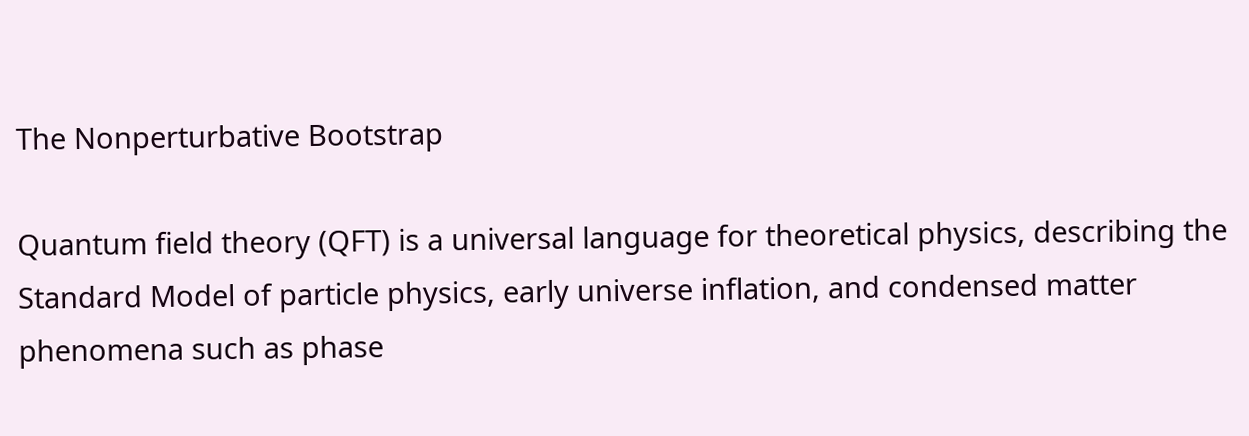The Nonperturbative Bootstrap

Quantum field theory (QFT) is a universal language for theoretical physics, describing the Standard Model of particle physics, early universe inflation, and condensed matter phenomena such as phase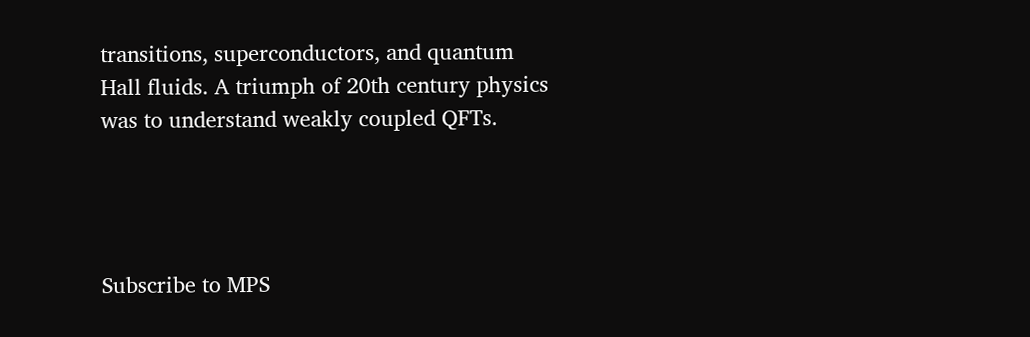transitions, superconductors, and quantum Hall fluids. A triumph of 20th century physics was to understand weakly coupled QFTs.




Subscribe to MPS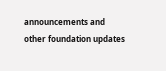announcements and other foundation updates